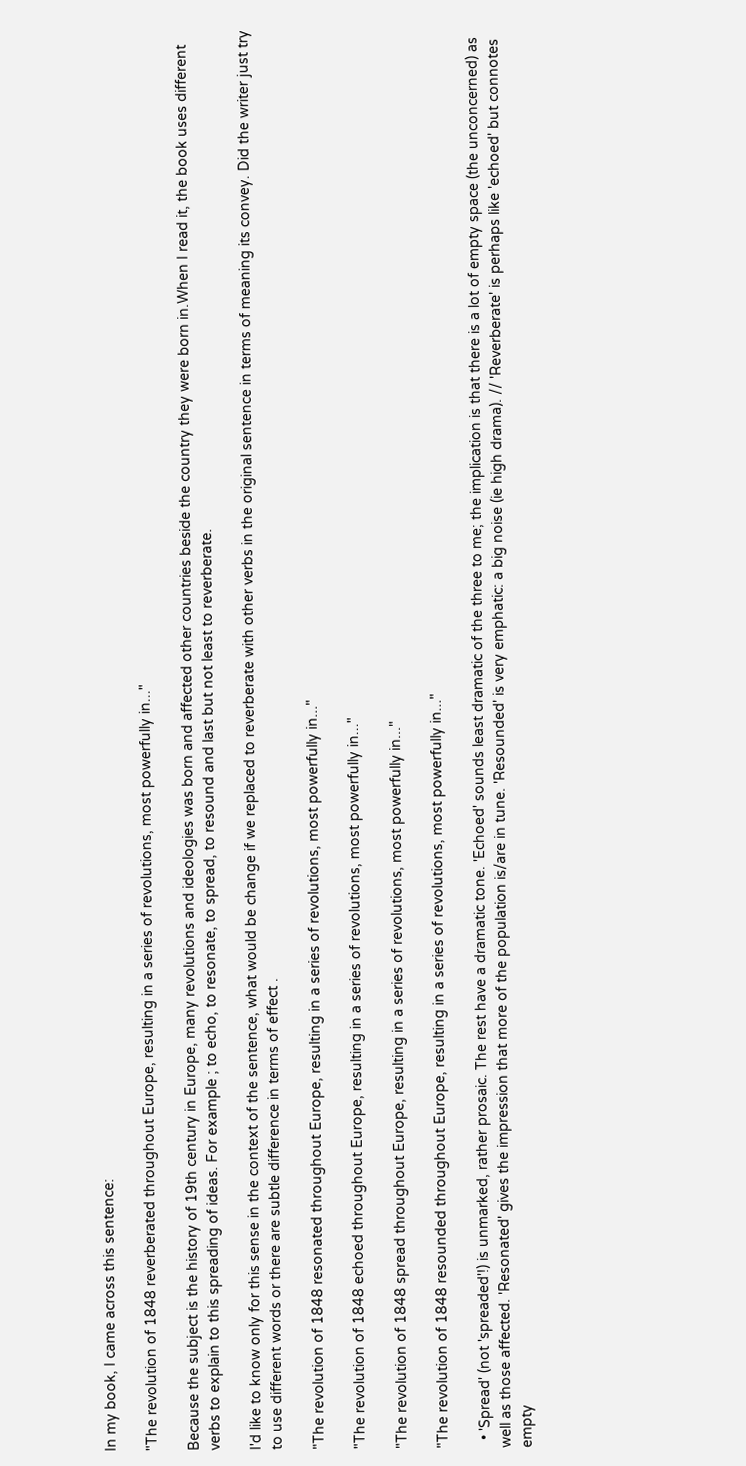In my book, I came across this sentence:

"The revolution of 1848 reverberated throughout Europe, resulting in a series of revolutions, most powerfully in..."

Because the subject is the history of 19th century in Europe, many revolutions and ideologies was born and affected other countries beside the country they were born in.When I read it, the book uses different verbs to explain to this spreading of ideas. For example ; to echo, to resonate, to spread, to resound and last but not least to reverberate.

I'd like to know only for this sense in the context of the sentence, what would be change if we replaced to reverberate with other verbs in the original sentence in terms of meaning its convey. Did the writer just try to use different words or there are subtle difference in terms of effect .

"The revolution of 1848 resonated throughout Europe, resulting in a series of revolutions, most powerfully in..."

"The revolution of 1848 echoed throughout Europe, resulting in a series of revolutions, most powerfully in..."

"The revolution of 1848 spread throughout Europe, resulting in a series of revolutions, most powerfully in..."

"The revolution of 1848 resounded throughout Europe, resulting in a series of revolutions, most powerfully in..."

  • 'Spread' (not 'spreaded'!) is unmarked, rather prosaic. The rest have a dramatic tone. 'Echoed' sounds least dramatic of the three to me; the implication is that there is a lot of empty space (the unconcerned) as well as those affected. 'Resonated' gives the impression that more of the population is/are in tune. 'Resounded' is very emphatic: a big noise (ie high drama). // 'Reverberate' is perhaps like 'echoed' but connotes empty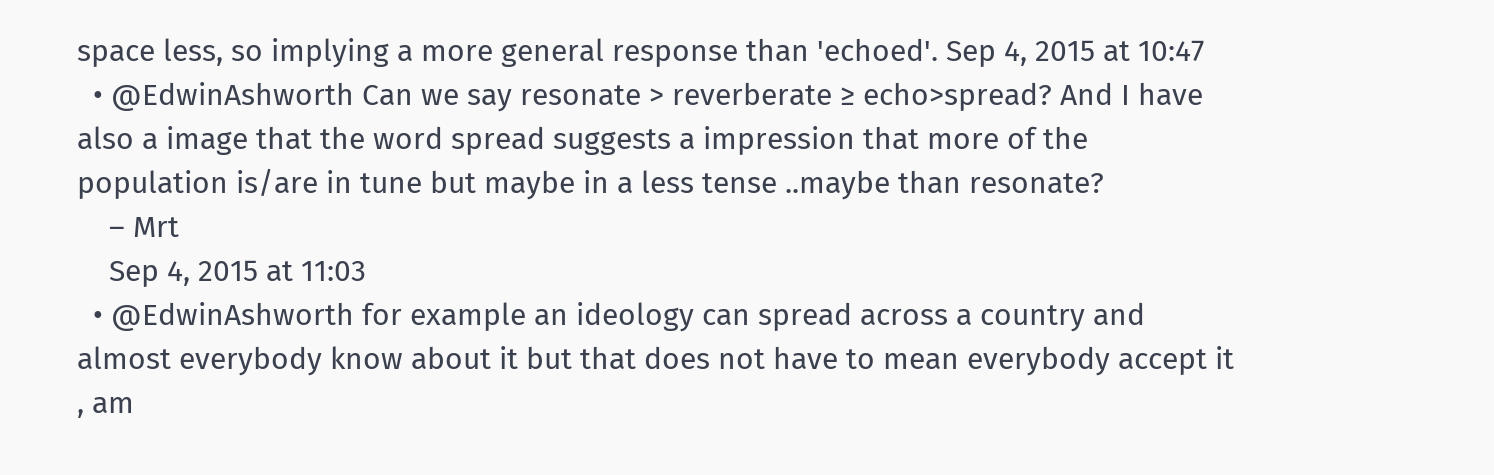space less, so implying a more general response than 'echoed'. Sep 4, 2015 at 10:47
  • @EdwinAshworth Can we say resonate > reverberate ≥ echo>spread? And I have also a image that the word spread suggests a impression that more of the population is/are in tune but maybe in a less tense ..maybe than resonate?
    – Mrt
    Sep 4, 2015 at 11:03
  • @EdwinAshworth for example an ideology can spread across a country and almost everybody know about it but that does not have to mean everybody accept it , am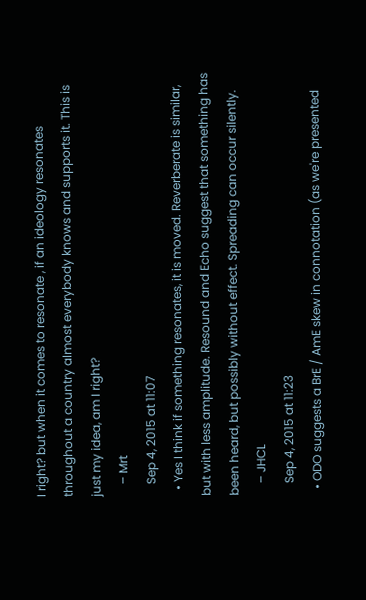I right? but when it comes to resonate , if an ideology resonates throughout a country almost everybody knows and supports it. This is just my idea, am I right?
    – Mrt
    Sep 4, 2015 at 11:07
  • Yes I think if something resonates, it is moved. Reverberate is similar, but with less amplitude. Resound and Echo suggest that something has been heard, but possibly without effect. Spreading can occur silently.
    – JHCL
    Sep 4, 2015 at 11:23
  • ODO suggests a BrE / AmE skew in connotation (as we're presented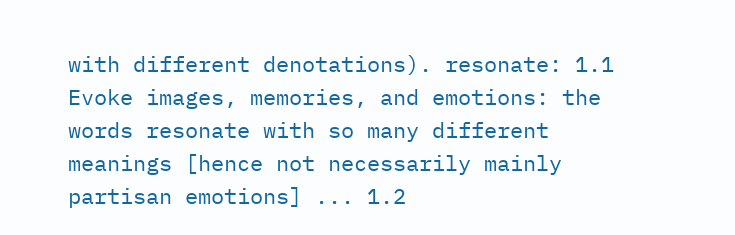with different denotations). resonate: 1.1 Evoke images, memories, and emotions: the words resonate with so many different meanings [hence not necessarily mainly partisan emotions] ... 1.2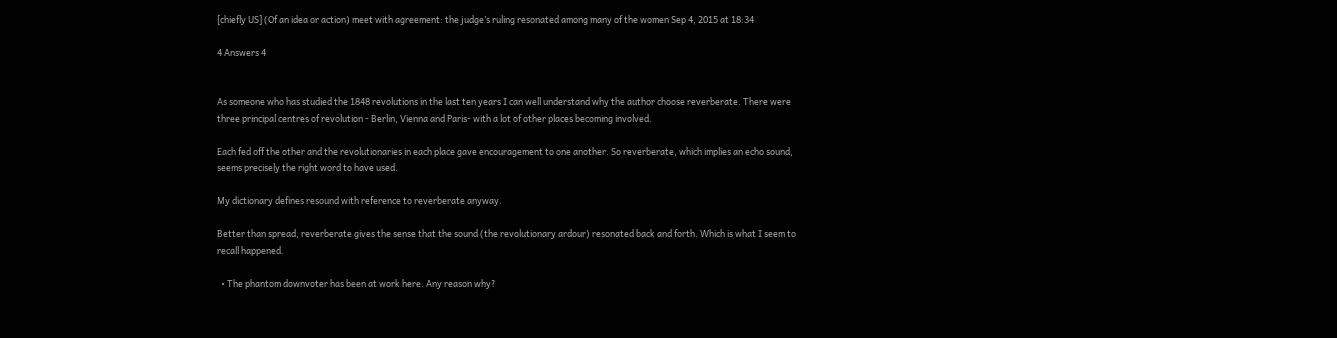[chiefly US] (Of an idea or action) meet with agreement: the judge’s ruling resonated among many of the women Sep 4, 2015 at 18:34

4 Answers 4


As someone who has studied the 1848 revolutions in the last ten years I can well understand why the author choose reverberate. There were three principal centres of revolution - Berlin, Vienna and Paris- with a lot of other places becoming involved.

Each fed off the other and the revolutionaries in each place gave encouragement to one another. So reverberate, which implies an echo sound, seems precisely the right word to have used.

My dictionary defines resound with reference to reverberate anyway.

Better than spread, reverberate gives the sense that the sound (the revolutionary ardour) resonated back and forth. Which is what I seem to recall happened.

  • The phantom downvoter has been at work here. Any reason why?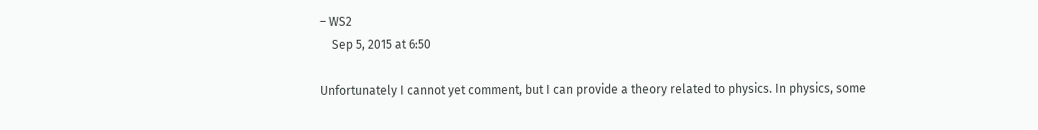– WS2
    Sep 5, 2015 at 6:50

Unfortunately I cannot yet comment, but I can provide a theory related to physics. In physics, some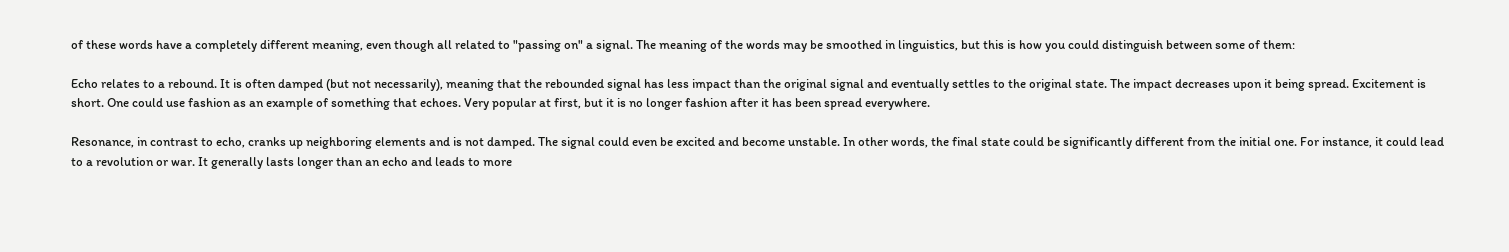of these words have a completely different meaning, even though all related to "passing on" a signal. The meaning of the words may be smoothed in linguistics, but this is how you could distinguish between some of them:

Echo relates to a rebound. It is often damped (but not necessarily), meaning that the rebounded signal has less impact than the original signal and eventually settles to the original state. The impact decreases upon it being spread. Excitement is short. One could use fashion as an example of something that echoes. Very popular at first, but it is no longer fashion after it has been spread everywhere.

Resonance, in contrast to echo, cranks up neighboring elements and is not damped. The signal could even be excited and become unstable. In other words, the final state could be significantly different from the initial one. For instance, it could lead to a revolution or war. It generally lasts longer than an echo and leads to more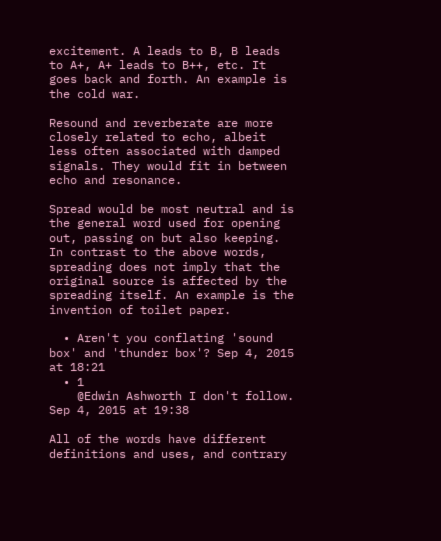excitement. A leads to B, B leads to A+, A+ leads to B++, etc. It goes back and forth. An example is the cold war.

Resound and reverberate are more closely related to echo, albeit less often associated with damped signals. They would fit in between echo and resonance.

Spread would be most neutral and is the general word used for opening out, passing on but also keeping. In contrast to the above words, spreading does not imply that the original source is affected by the spreading itself. An example is the invention of toilet paper.

  • Aren't you conflating 'sound box' and 'thunder box'? Sep 4, 2015 at 18:21
  • 1
    @Edwin Ashworth I don't follow. Sep 4, 2015 at 19:38

All of the words have different definitions and uses, and contrary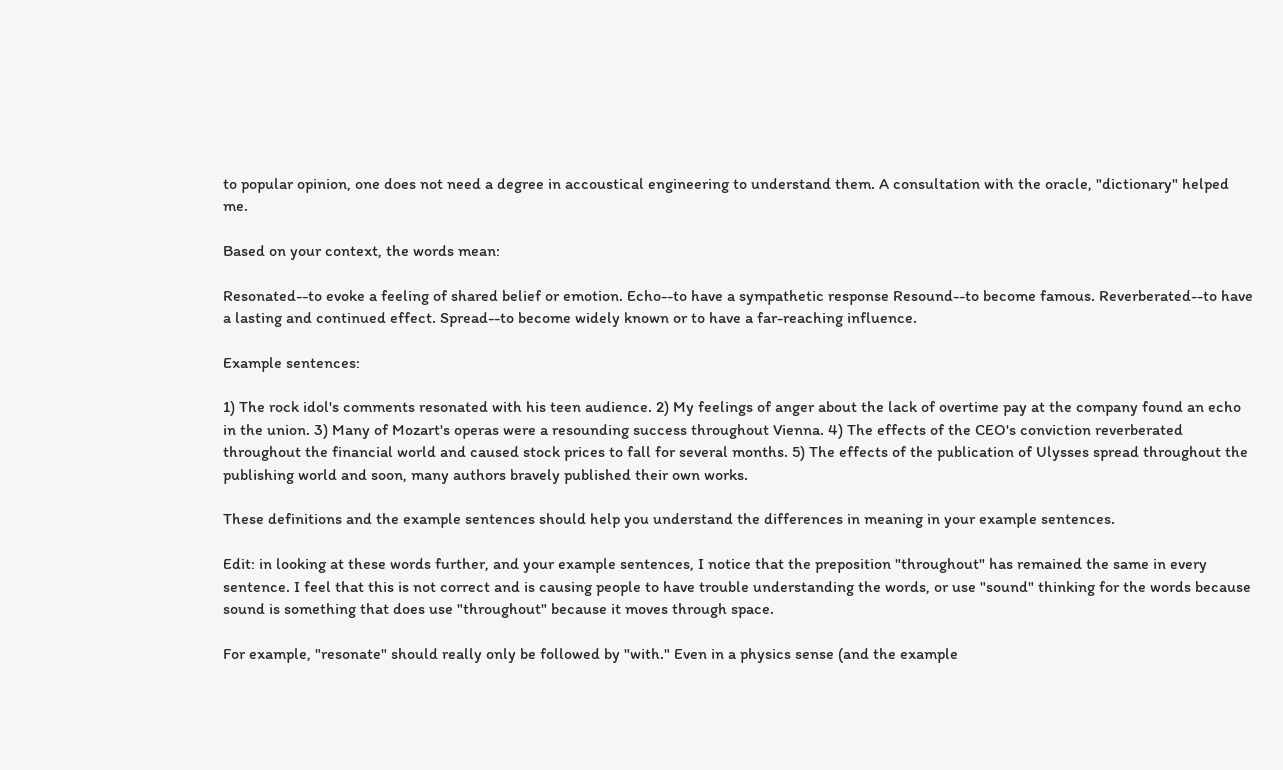to popular opinion, one does not need a degree in accoustical engineering to understand them. A consultation with the oracle, "dictionary" helped me.

Based on your context, the words mean:

Resonated--to evoke a feeling of shared belief or emotion. Echo--to have a sympathetic response Resound--to become famous. Reverberated--to have a lasting and continued effect. Spread--to become widely known or to have a far-reaching influence.

Example sentences:

1) The rock idol's comments resonated with his teen audience. 2) My feelings of anger about the lack of overtime pay at the company found an echo in the union. 3) Many of Mozart's operas were a resounding success throughout Vienna. 4) The effects of the CEO's conviction reverberated throughout the financial world and caused stock prices to fall for several months. 5) The effects of the publication of Ulysses spread throughout the publishing world and soon, many authors bravely published their own works.

These definitions and the example sentences should help you understand the differences in meaning in your example sentences.

Edit: in looking at these words further, and your example sentences, I notice that the preposition "throughout" has remained the same in every sentence. I feel that this is not correct and is causing people to have trouble understanding the words, or use "sound" thinking for the words because sound is something that does use "throughout" because it moves through space.

For example, "resonate" should really only be followed by "with." Even in a physics sense (and the example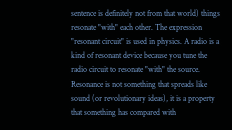sentence is definitely not from that world) things resonate "with" each other. The expression "resonant circuit" is used in physics. A radio is a kind of resonant device because you tune the radio circuit to resonate "with" the source. Resonance is not something that spreads like sound (or revolutionary ideas), it is a property that something has compared with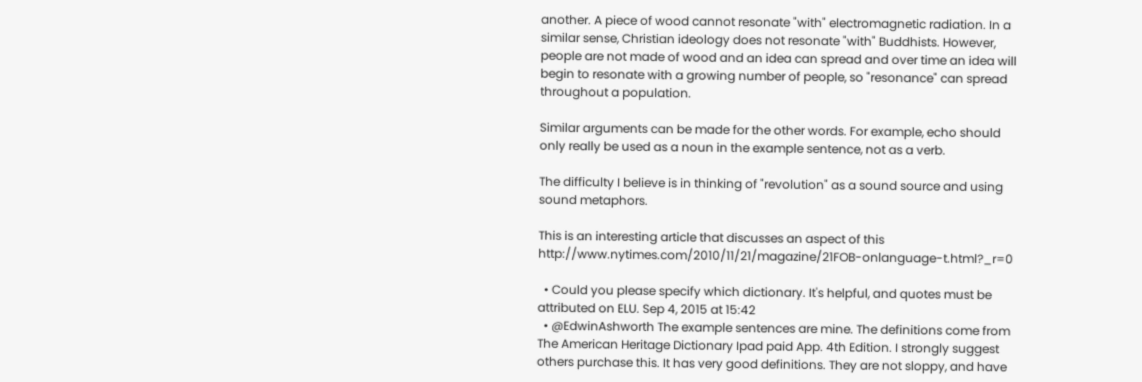another. A piece of wood cannot resonate "with" electromagnetic radiation. In a similar sense, Christian ideology does not resonate "with" Buddhists. However, people are not made of wood and an idea can spread and over time an idea will begin to resonate with a growing number of people, so "resonance" can spread throughout a population.

Similar arguments can be made for the other words. For example, echo should only really be used as a noun in the example sentence, not as a verb.

The difficulty I believe is in thinking of "revolution" as a sound source and using sound metaphors.

This is an interesting article that discusses an aspect of this http://www.nytimes.com/2010/11/21/magazine/21FOB-onlanguage-t.html?_r=0

  • Could you please specify which dictionary. It's helpful, and quotes must be attributed on ELU. Sep 4, 2015 at 15:42
  • @EdwinAshworth The example sentences are mine. The definitions come from The American Heritage Dictionary Ipad paid App. 4th Edition. I strongly suggest others purchase this. It has very good definitions. They are not sloppy, and have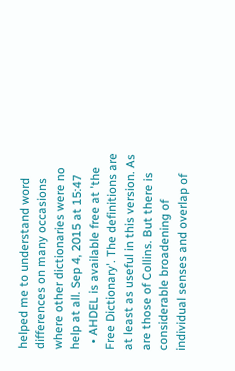helped me to understand word differences on many occasions where other dictionaries were no help at all. Sep 4, 2015 at 15:47
  • AHDEL is available free at 'the Free Dictionary'. The definitions are at least as useful in this version. As are those of Collins. But there is considerable broadening of individual senses and overlap of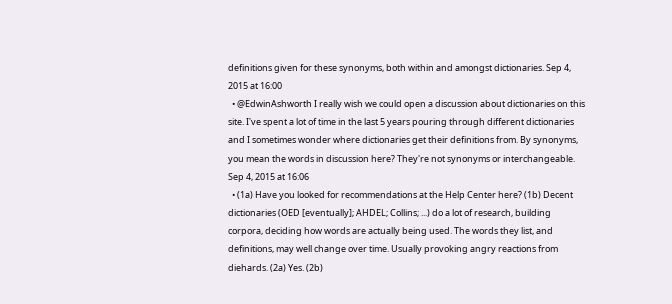definitions given for these synonyms, both within and amongst dictionaries. Sep 4, 2015 at 16:00
  • @EdwinAshworth I really wish we could open a discussion about dictionaries on this site. I've spent a lot of time in the last 5 years pouring through different dictionaries and I sometimes wonder where dictionaries get their definitions from. By synonyms, you mean the words in discussion here? They're not synonyms or interchangeable. Sep 4, 2015 at 16:06
  • (1a) Have you looked for recommendations at the Help Center here? (1b) Decent dictionaries (OED [eventually]; AHDEL; Collins; ...) do a lot of research, building corpora, deciding how words are actually being used. The words they list, and definitions, may well change over time. Usually provoking angry reactions from diehards. (2a) Yes. (2b)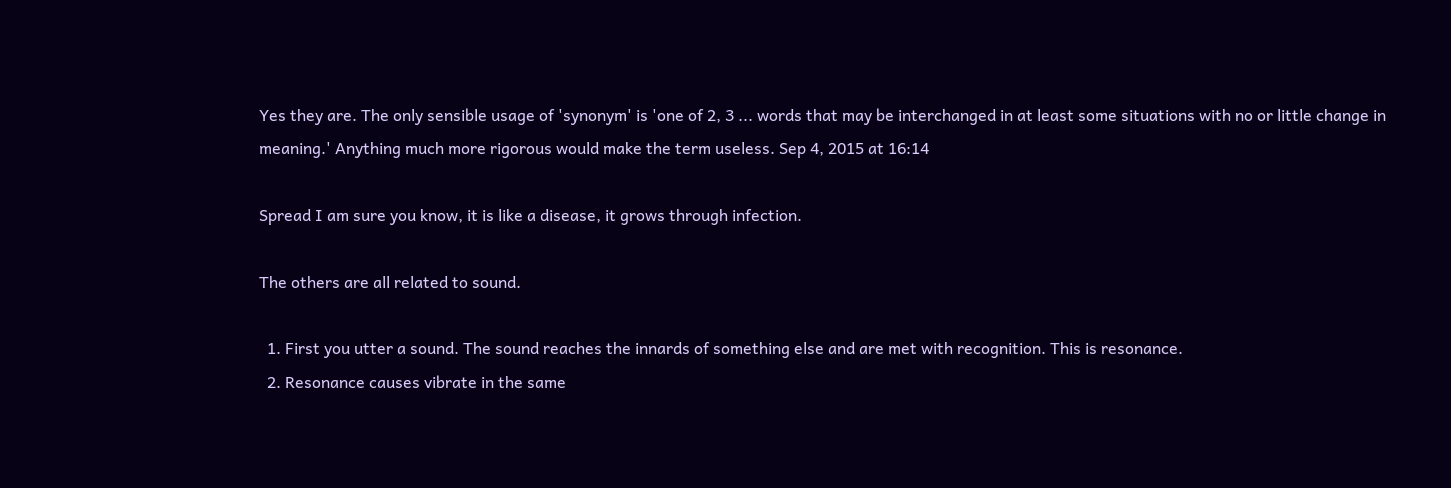Yes they are. The only sensible usage of 'synonym' is 'one of 2, 3 ... words that may be interchanged in at least some situations with no or little change in meaning.' Anything much more rigorous would make the term useless. Sep 4, 2015 at 16:14

Spread I am sure you know, it is like a disease, it grows through infection.

The others are all related to sound.

  1. First you utter a sound. The sound reaches the innards of something else and are met with recognition. This is resonance.
  2. Resonance causes vibrate in the same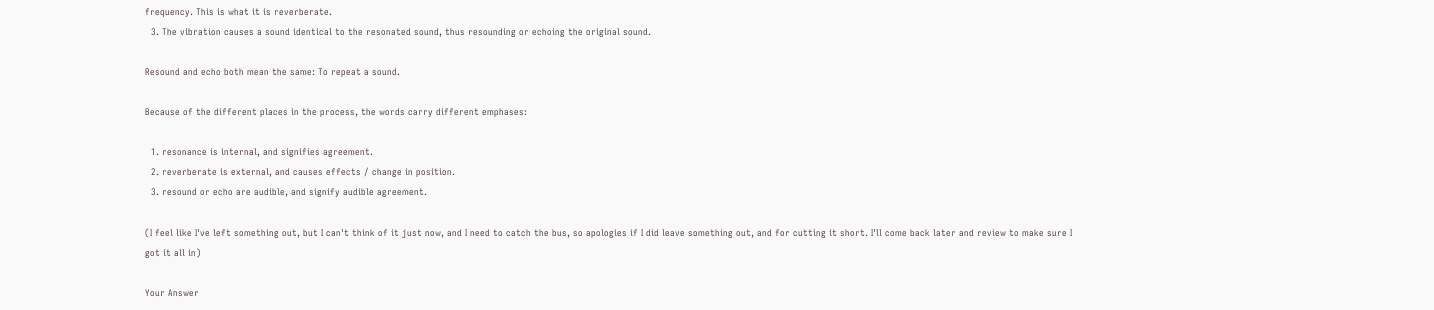frequency. This is what it is reverberate.
  3. The vibration causes a sound identical to the resonated sound, thus resounding or echoing the original sound.

Resound and echo both mean the same: To repeat a sound.

Because of the different places in the process, the words carry different emphases:

  1. resonance is internal, and signifies agreement.
  2. reverberate is external, and causes effects / change in position.
  3. resound or echo are audible, and signify audible agreement.

(I feel like I've left something out, but I can't think of it just now, and I need to catch the bus, so apologies if I did leave something out, and for cutting it short. I'll come back later and review to make sure I got it all in)

Your Answer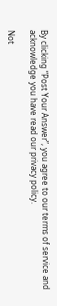By clicking “Post Your Answer”, you agree to our terms of service and acknowledge you have read our privacy policy.

Not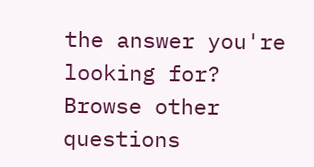the answer you're looking for? Browse other questions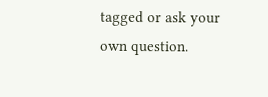tagged or ask your own question.